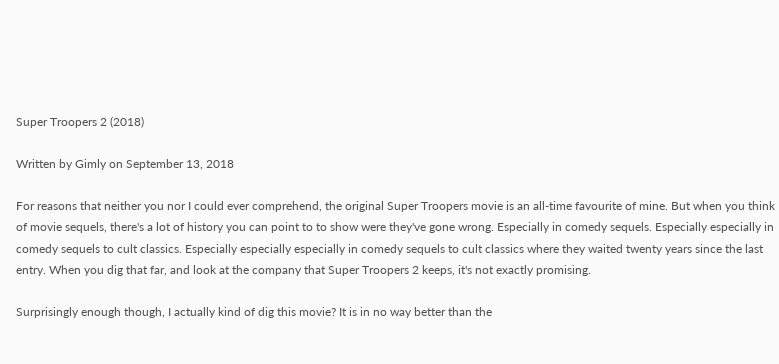Super Troopers 2 (2018)

Written by Gimly on September 13, 2018

For reasons that neither you nor I could ever comprehend, the original Super Troopers movie is an all-time favourite of mine. But when you think of movie sequels, there's a lot of history you can point to to show were they've gone wrong. Especially in comedy sequels. Especially especially in comedy sequels to cult classics. Especially especially especially in comedy sequels to cult classics where they waited twenty years since the last entry. When you dig that far, and look at the company that Super Troopers 2 keeps, it's not exactly promising.

Surprisingly enough though, I actually kind of dig this movie? It is in no way better than the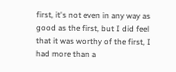first, it's not even in any way as good as the first, but I did feel that it was worthy of the first, I had more than a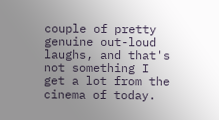couple of pretty genuine out-loud laughs, and that's not something I get a lot from the cinema of today.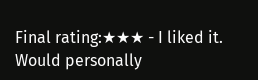Final rating:★★★ - I liked it. Would personally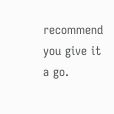recommend you give it a go.